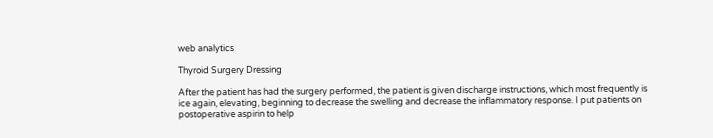web analytics

Thyroid Surgery Dressing

After the patient has had the surgery performed, the patient is given discharge instructions, which most frequently is ice again, elevating, beginning to decrease the swelling and decrease the inflammatory response. I put patients on postoperative aspirin to help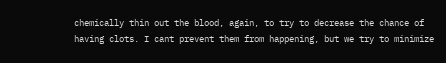chemically thin out the blood, again, to try to decrease the chance of having clots. I cant prevent them from happening, but we try to minimize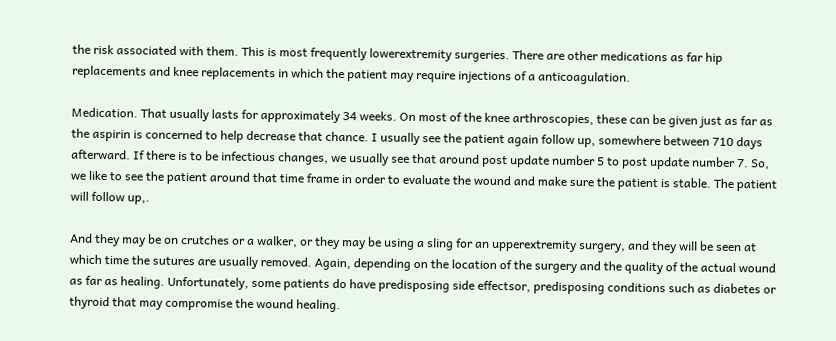the risk associated with them. This is most frequently lowerextremity surgeries. There are other medications as far hip replacements and knee replacements in which the patient may require injections of a anticoagulation.

Medication. That usually lasts for approximately 34 weeks. On most of the knee arthroscopies, these can be given just as far as the aspirin is concerned to help decrease that chance. I usually see the patient again follow up, somewhere between 710 days afterward. If there is to be infectious changes, we usually see that around post update number 5 to post update number 7. So, we like to see the patient around that time frame in order to evaluate the wound and make sure the patient is stable. The patient will follow up,.

And they may be on crutches or a walker, or they may be using a sling for an upperextremity surgery, and they will be seen at which time the sutures are usually removed. Again, depending on the location of the surgery and the quality of the actual wound as far as healing. Unfortunately, some patients do have predisposing side effectsor, predisposing conditions such as diabetes or thyroid that may compromise the wound healing.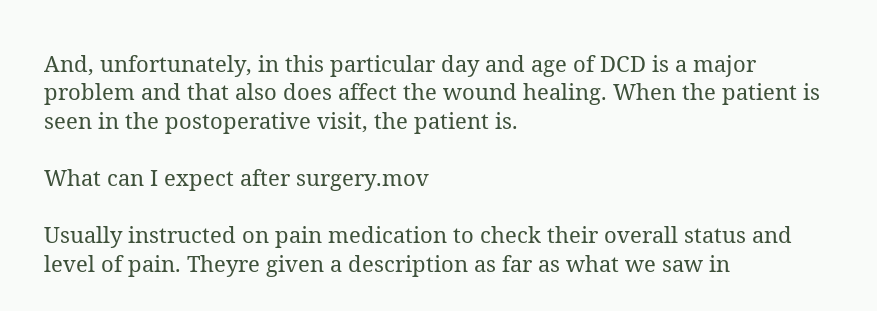And, unfortunately, in this particular day and age of DCD is a major problem and that also does affect the wound healing. When the patient is seen in the postoperative visit, the patient is.

What can I expect after surgery.mov

Usually instructed on pain medication to check their overall status and level of pain. Theyre given a description as far as what we saw in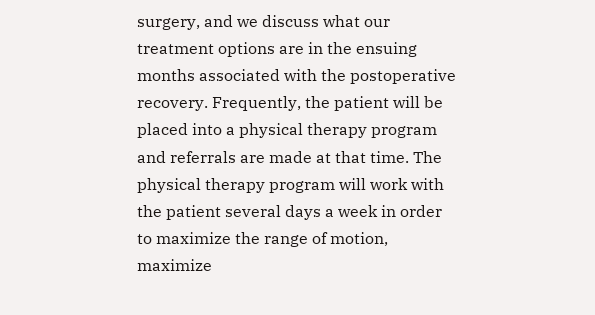surgery, and we discuss what our treatment options are in the ensuing months associated with the postoperative recovery. Frequently, the patient will be placed into a physical therapy program and referrals are made at that time. The physical therapy program will work with the patient several days a week in order to maximize the range of motion, maximize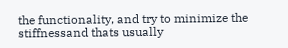the functionality, and try to minimize the stiffnessand thats usually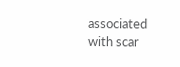associated with scar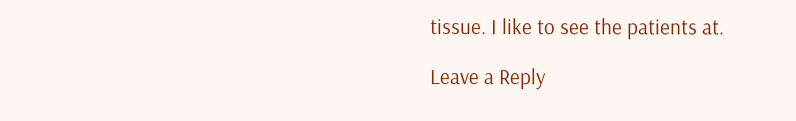tissue. I like to see the patients at.

Leave a Reply